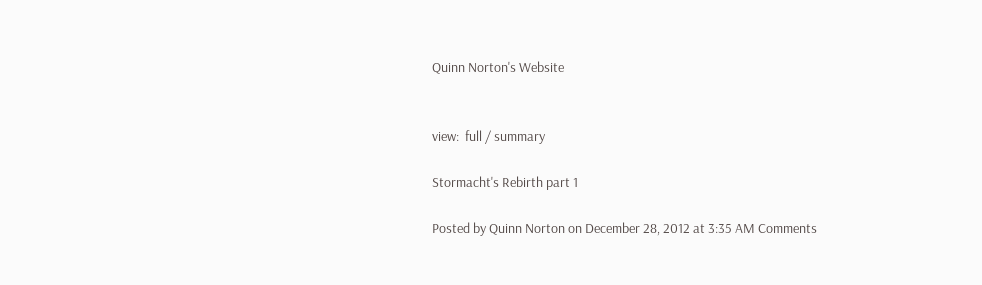Quinn Norton's Website


view:  full / summary

Stormacht's Rebirth part 1

Posted by Quinn Norton on December 28, 2012 at 3:35 AM Comments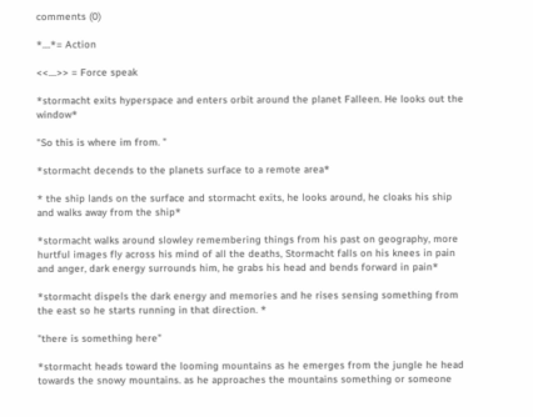comments (0)

*....*= Action

<<....>> = Force speak

*stormacht exits hyperspace and enters orbit around the planet Falleen. He looks out the window*

"So this is where im from. "

*stormacht decends to the planets surface to a remote area*

* the ship lands on the surface and stormacht exits, he looks around, he cloaks his ship and walks away from the ship*

*stormacht walks around slowley remembering things from his past on geography, more hurtful images fly across his mind of all the deaths, Stormacht falls on his knees in pain and anger, dark energy surrounds him, he grabs his head and bends forward in pain*

*stormacht dispels the dark energy and memories and he rises sensing something from the east so he starts running in that direction. *

"there is something here"

*stormacht heads toward the looming mountains as he emerges from the jungle he head towards the snowy mountains. as he approaches the mountains something or someone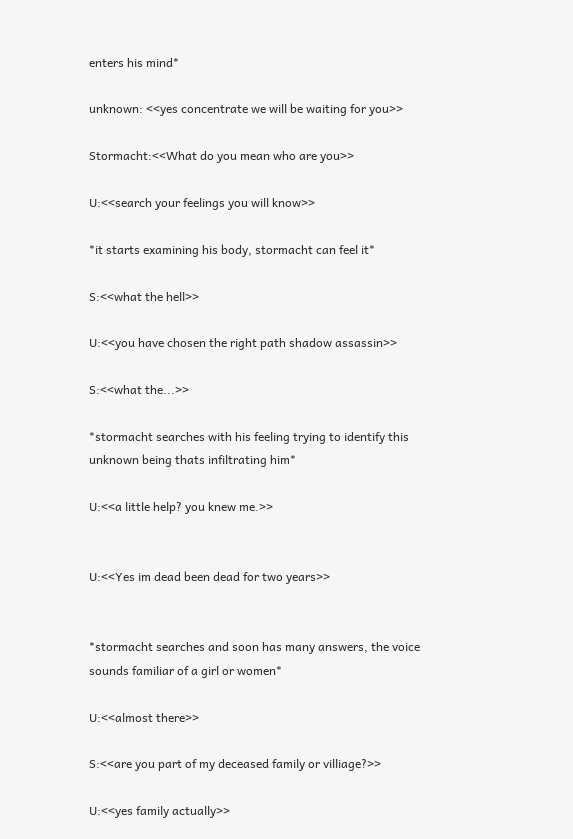enters his mind*

unknown: <<yes concentrate we will be waiting for you>>

Stormacht:<<What do you mean who are you>>

U:<<search your feelings you will know>>

*it starts examining his body, stormacht can feel it*

S:<<what the hell>>

U:<<you have chosen the right path shadow assassin>>

S:<<what the...>>

*stormacht searches with his feeling trying to identify this unknown being thats infiltrating him*

U:<<a little help? you knew me.>>


U:<<Yes im dead been dead for two years>>


*stormacht searches and soon has many answers, the voice sounds familiar of a girl or women*

U:<<almost there>>

S:<<are you part of my deceased family or villiage?>>

U:<<yes family actually>>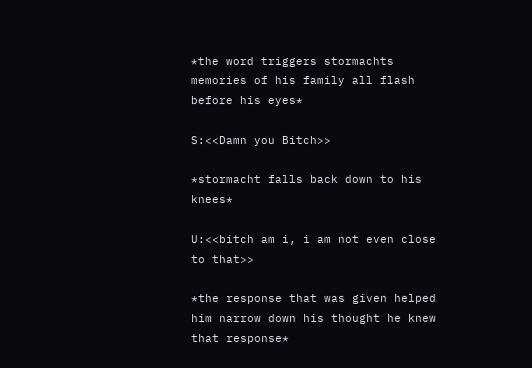*the word triggers stormachts memories of his family all flash before his eyes*

S:<<Damn you Bitch>>

*stormacht falls back down to his knees*

U:<<bitch am i, i am not even close to that>>

*the response that was given helped him narrow down his thought he knew that response*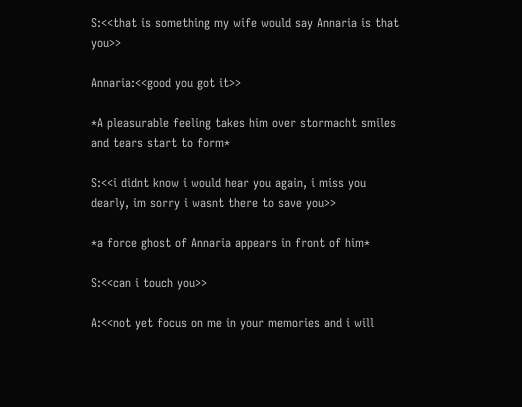S:<<that is something my wife would say Annaria is that you>>

Annaria:<<good you got it>>

*A pleasurable feeling takes him over stormacht smiles and tears start to form*

S:<<i didnt know i would hear you again, i miss you dearly, im sorry i wasnt there to save you>>

*a force ghost of Annaria appears in front of him*

S:<<can i touch you>>

A:<<not yet focus on me in your memories and i will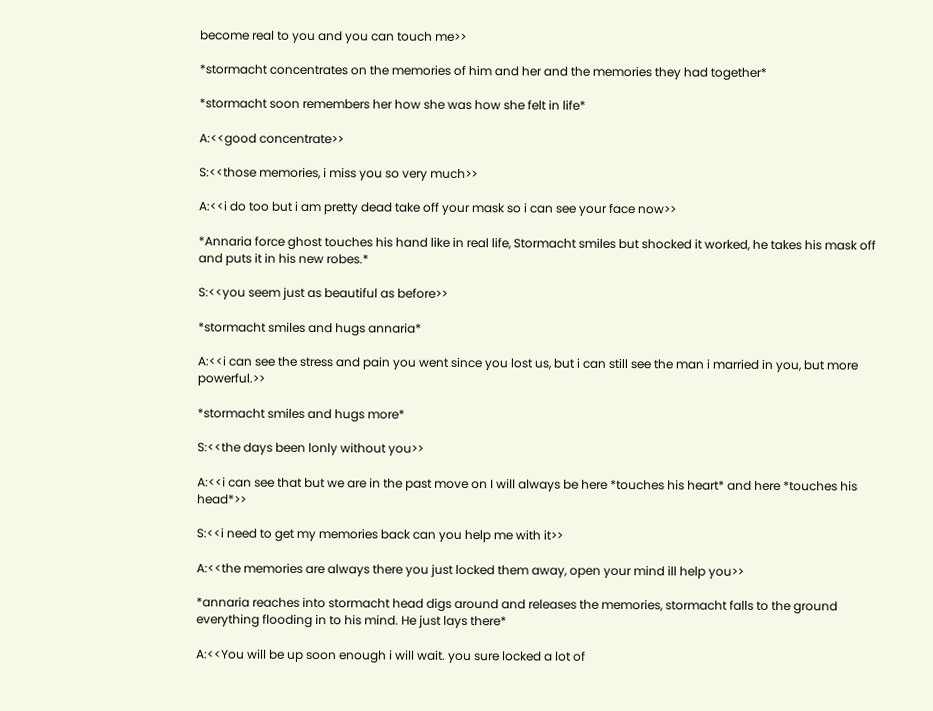become real to you and you can touch me>>

*stormacht concentrates on the memories of him and her and the memories they had together*

*stormacht soon remembers her how she was how she felt in life*

A:<<good concentrate>>

S:<<those memories, i miss you so very much>>

A:<<i do too but i am pretty dead take off your mask so i can see your face now>>

*Annaria force ghost touches his hand like in real life, Stormacht smiles but shocked it worked, he takes his mask off and puts it in his new robes.*

S:<<you seem just as beautiful as before>>

*stormacht smiles and hugs annaria*

A:<<i can see the stress and pain you went since you lost us, but i can still see the man i married in you, but more powerful.>>

*stormacht smiles and hugs more*

S:<<the days been lonly without you>>

A:<<i can see that but we are in the past move on I will always be here *touches his heart* and here *touches his head*>>

S:<<i need to get my memories back can you help me with it>>

A:<<the memories are always there you just locked them away, open your mind ill help you>>

*annaria reaches into stormacht head digs around and releases the memories, stormacht falls to the ground everything flooding in to his mind. He just lays there*

A:<<You will be up soon enough i will wait. you sure locked a lot of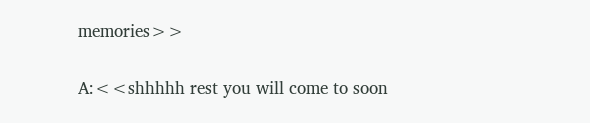memories>>


A:<<shhhhh rest you will come to soon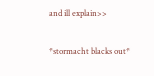and ill explain>>

*stormacht blacks out*